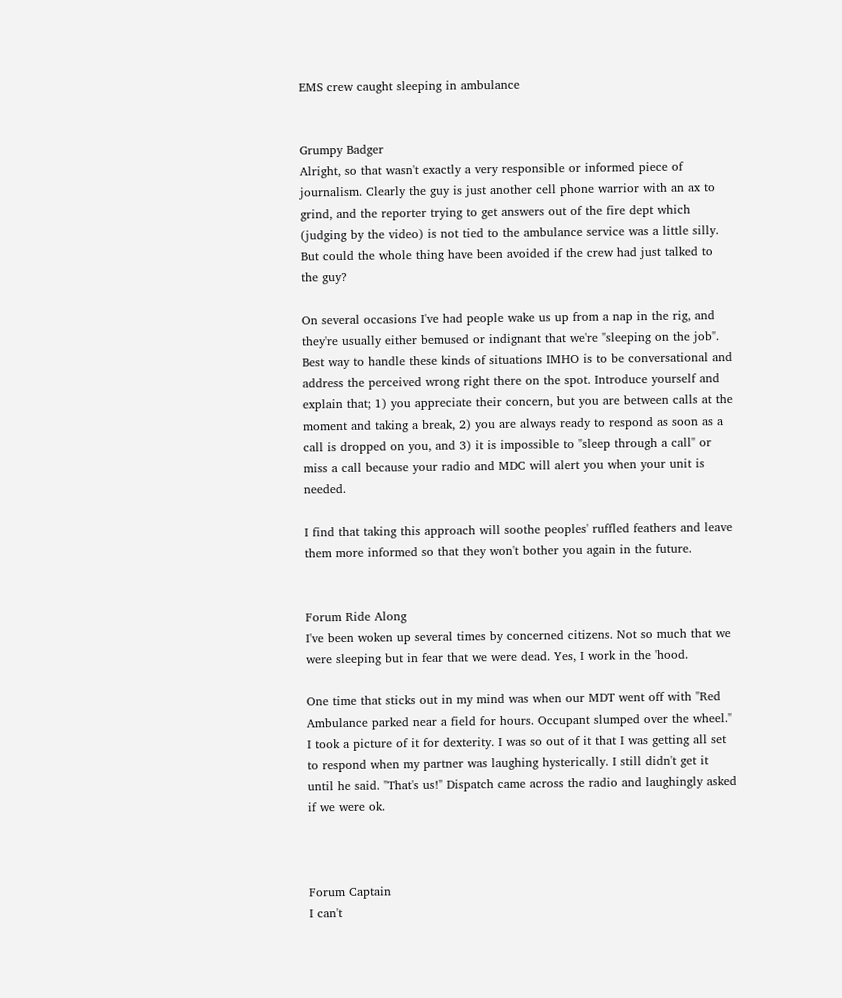EMS crew caught sleeping in ambulance


Grumpy Badger
Alright, so that wasn't exactly a very responsible or informed piece of journalism. Clearly the guy is just another cell phone warrior with an ax to grind, and the reporter trying to get answers out of the fire dept which (judging by the video) is not tied to the ambulance service was a little silly. But could the whole thing have been avoided if the crew had just talked to the guy?

On several occasions I've had people wake us up from a nap in the rig, and they're usually either bemused or indignant that we're "sleeping on the job". Best way to handle these kinds of situations IMHO is to be conversational and address the perceived wrong right there on the spot. Introduce yourself and explain that; 1) you appreciate their concern, but you are between calls at the moment and taking a break, 2) you are always ready to respond as soon as a call is dropped on you, and 3) it is impossible to "sleep through a call" or miss a call because your radio and MDC will alert you when your unit is needed.

I find that taking this approach will soothe peoples' ruffled feathers and leave them more informed so that they won't bother you again in the future.


Forum Ride Along
I've been woken up several times by concerned citizens. Not so much that we were sleeping but in fear that we were dead. Yes, I work in the 'hood.

One time that sticks out in my mind was when our MDT went off with "Red Ambulance parked near a field for hours. Occupant slumped over the wheel." I took a picture of it for dexterity. I was so out of it that I was getting all set to respond when my partner was laughing hysterically. I still didn't get it until he said. "That's us!" Dispatch came across the radio and laughingly asked if we were ok.



Forum Captain
I can't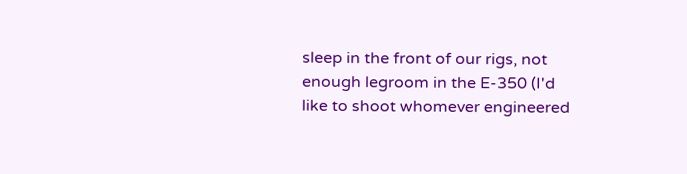sleep in the front of our rigs, not enough legroom in the E-350 (I'd like to shoot whomever engineered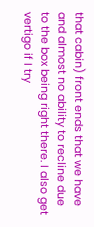that cabin) front ends that we have and almost no ability to recline due to the box being right there. I also get vertigo if I try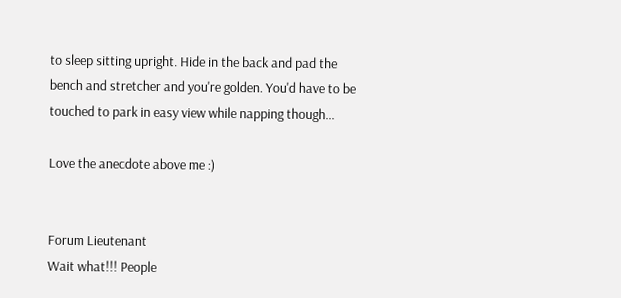to sleep sitting upright. Hide in the back and pad the bench and stretcher and you're golden. You'd have to be touched to park in easy view while napping though...

Love the anecdote above me :)


Forum Lieutenant
Wait what!!! People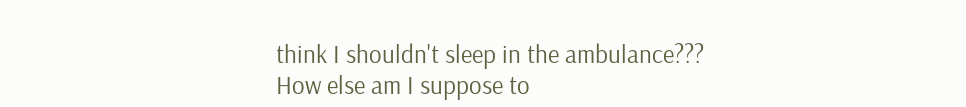think I shouldn't sleep in the ambulance??? How else am I suppose to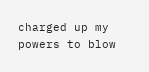charged up my powers to blow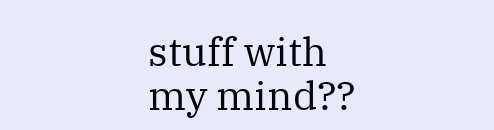stuff with my mind??